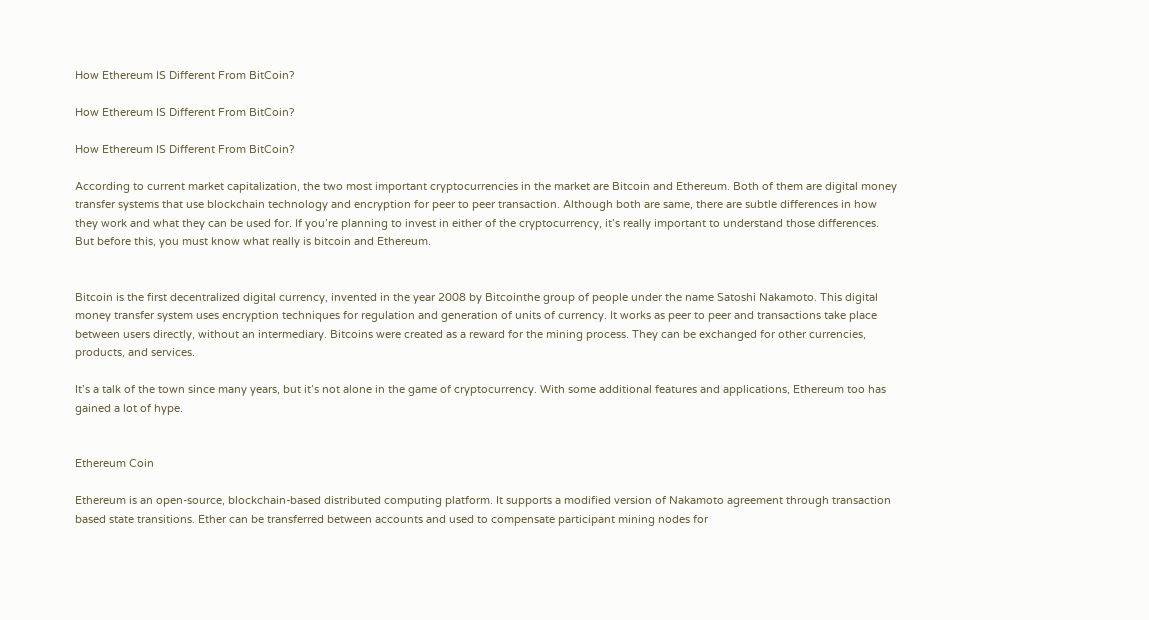How Ethereum IS Different From BitCoin?

How Ethereum IS Different From BitCoin?

How Ethereum IS Different From BitCoin?

According to current market capitalization, the two most important cryptocurrencies in the market are Bitcoin and Ethereum. Both of them are digital money transfer systems that use blockchain technology and encryption for peer to peer transaction. Although both are same, there are subtle differences in how they work and what they can be used for. If you’re planning to invest in either of the cryptocurrency, it’s really important to understand those differences. But before this, you must know what really is bitcoin and Ethereum.


Bitcoin is the first decentralized digital currency, invented in the year 2008 by Bitcointhe group of people under the name Satoshi Nakamoto. This digital money transfer system uses encryption techniques for regulation and generation of units of currency. It works as peer to peer and transactions take place between users directly, without an intermediary. Bitcoins were created as a reward for the mining process. They can be exchanged for other currencies, products, and services.

It’s a talk of the town since many years, but it’s not alone in the game of cryptocurrency. With some additional features and applications, Ethereum too has gained a lot of hype.


Ethereum Coin

Ethereum is an open-source, blockchain-based distributed computing platform. It supports a modified version of Nakamoto agreement through transaction based state transitions. Ether can be transferred between accounts and used to compensate participant mining nodes for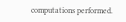computations performed.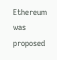Ethereum was proposed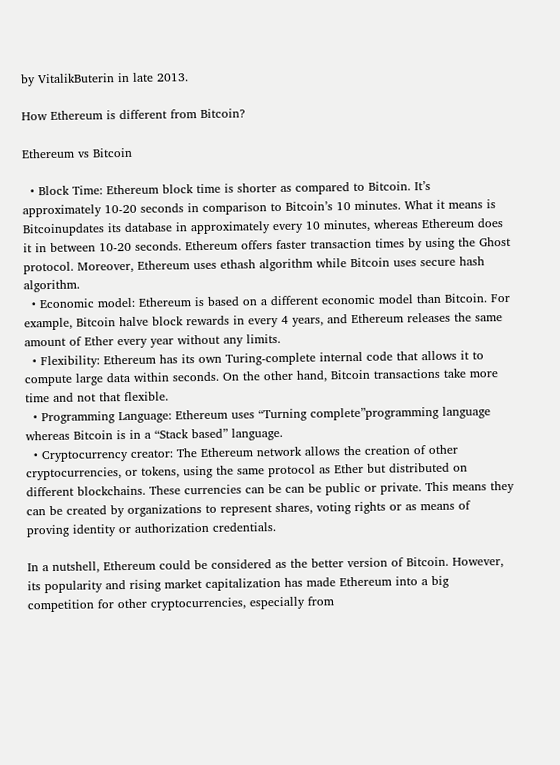by VitalikButerin in late 2013.

How Ethereum is different from Bitcoin?

Ethereum vs Bitcoin

  • Block Time: Ethereum block time is shorter as compared to Bitcoin. It’s approximately 10-20 seconds in comparison to Bitcoin’s 10 minutes. What it means is Bitcoinupdates its database in approximately every 10 minutes, whereas Ethereum does it in between 10-20 seconds. Ethereum offers faster transaction times by using the Ghost protocol. Moreover, Ethereum uses ethash algorithm while Bitcoin uses secure hash algorithm.
  • Economic model: Ethereum is based on a different economic model than Bitcoin. For example, Bitcoin halve block rewards in every 4 years, and Ethereum releases the same amount of Ether every year without any limits.
  • Flexibility: Ethereum has its own Turing-complete internal code that allows it to compute large data within seconds. On the other hand, Bitcoin transactions take more time and not that flexible.
  • Programming Language: Ethereum uses “Turning complete”programming language whereas Bitcoin is in a “Stack based” language.
  • Cryptocurrency creator: The Ethereum network allows the creation of other cryptocurrencies, or tokens, using the same protocol as Ether but distributed on different blockchains. These currencies can be can be public or private. This means they can be created by organizations to represent shares, voting rights or as means of proving identity or authorization credentials.

In a nutshell, Ethereum could be considered as the better version of Bitcoin. However, its popularity and rising market capitalization has made Ethereum into a big competition for other cryptocurrencies, especially from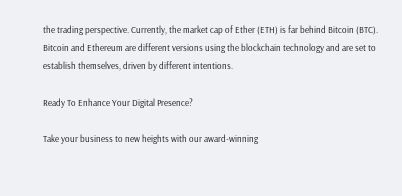the trading perspective. Currently, the market cap of Ether (ETH) is far behind Bitcoin (BTC). Bitcoin and Ethereum are different versions using the blockchain technology and are set to establish themselves, driven by different intentions.

Ready To Enhance Your Digital Presence?

Take your business to new heights with our award-winning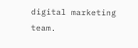digital marketing team.